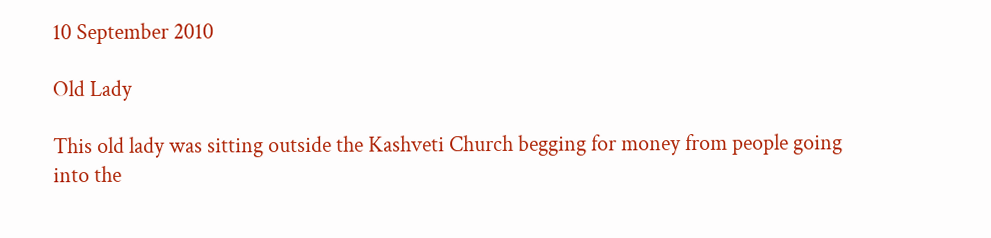10 September 2010

Old Lady

This old lady was sitting outside the Kashveti Church begging for money from people going into the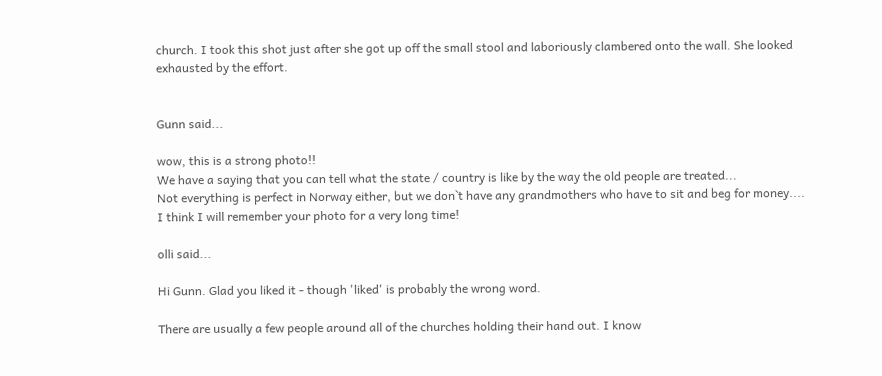church. I took this shot just after she got up off the small stool and laboriously clambered onto the wall. She looked exhausted by the effort.


Gunn said...

wow, this is a strong photo!!
We have a saying that you can tell what the state / country is like by the way the old people are treated...
Not everything is perfect in Norway either, but we don`t have any grandmothers who have to sit and beg for money.... I think I will remember your photo for a very long time!

olli said...

Hi Gunn. Glad you liked it - though 'liked' is probably the wrong word.

There are usually a few people around all of the churches holding their hand out. I know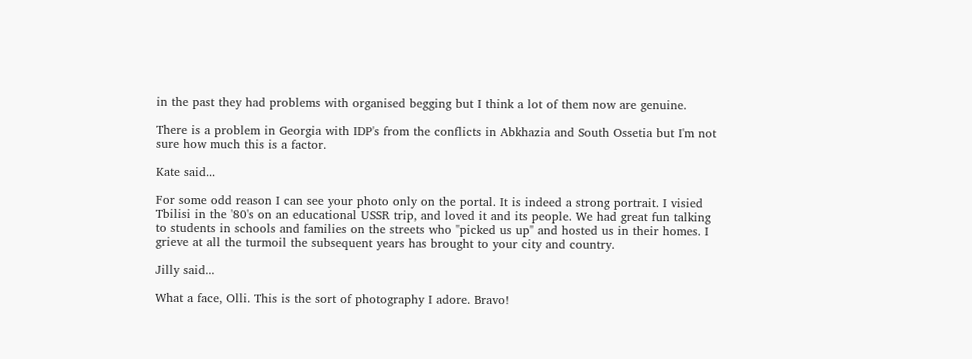in the past they had problems with organised begging but I think a lot of them now are genuine.

There is a problem in Georgia with IDP's from the conflicts in Abkhazia and South Ossetia but I'm not sure how much this is a factor.

Kate said...

For some odd reason I can see your photo only on the portal. It is indeed a strong portrait. I visied Tbilisi in the '80's on an educational USSR trip, and loved it and its people. We had great fun talking to students in schools and families on the streets who "picked us up" and hosted us in their homes. I grieve at all the turmoil the subsequent years has brought to your city and country.

Jilly said...

What a face, Olli. This is the sort of photography I adore. Bravo!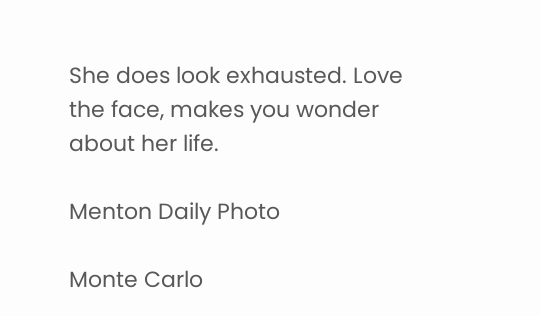She does look exhausted. Love the face, makes you wonder about her life.

Menton Daily Photo

Monte Carlo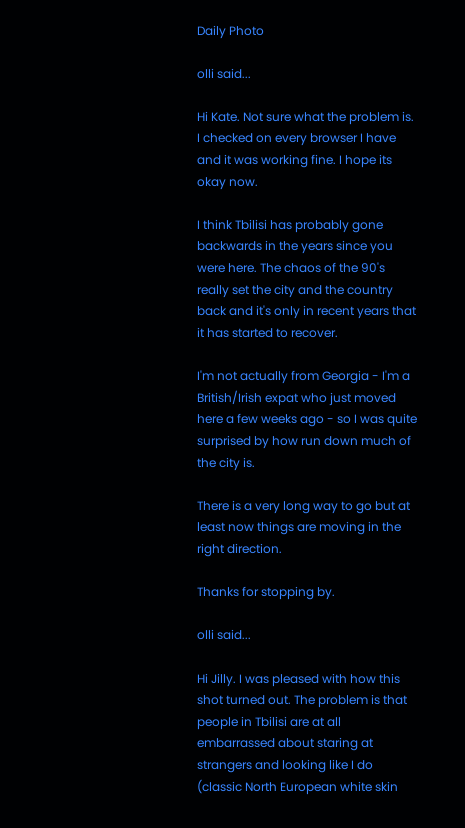Daily Photo

olli said...

Hi Kate. Not sure what the problem is. I checked on every browser I have and it was working fine. I hope its okay now.

I think Tbilisi has probably gone backwards in the years since you were here. The chaos of the 90's really set the city and the country back and it's only in recent years that it has started to recover.

I'm not actually from Georgia - I'm a British/Irish expat who just moved here a few weeks ago - so I was quite surprised by how run down much of the city is.

There is a very long way to go but at least now things are moving in the right direction.

Thanks for stopping by.

olli said...

Hi Jilly. I was pleased with how this shot turned out. The problem is that people in Tbilisi are at all embarrassed about staring at strangers and looking like I do (classic North European white skin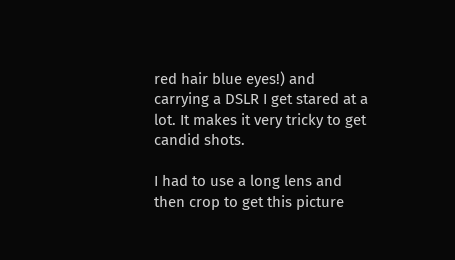red hair blue eyes!) and carrying a DSLR I get stared at a lot. It makes it very tricky to get candid shots.

I had to use a long lens and then crop to get this picture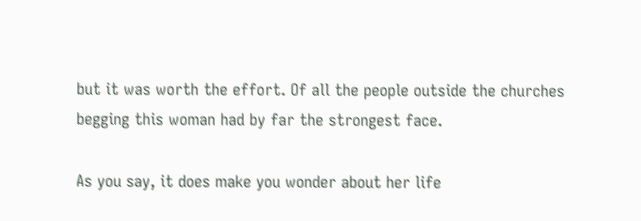but it was worth the effort. Of all the people outside the churches begging this woman had by far the strongest face.

As you say, it does make you wonder about her life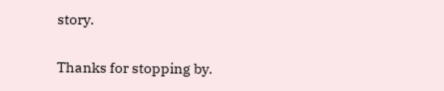story.

Thanks for stopping by.